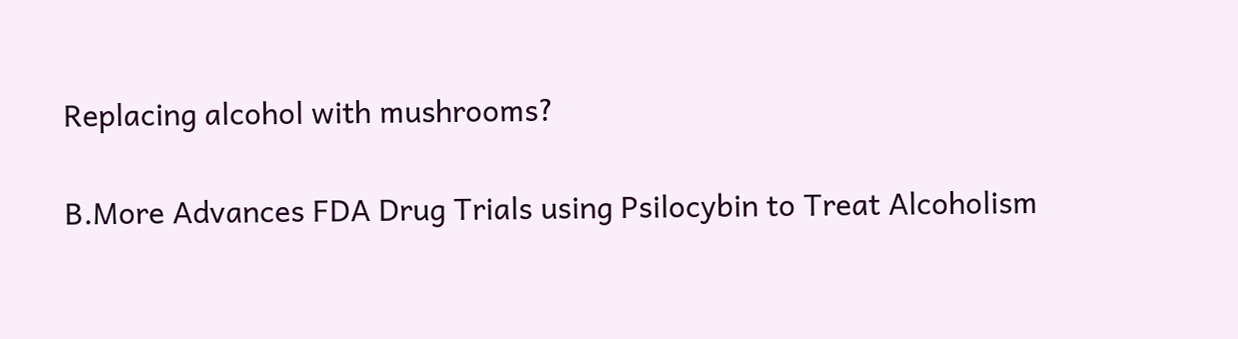Replacing alcohol with mushrooms?

B.More Advances FDA Drug Trials using Psilocybin to Treat Alcoholism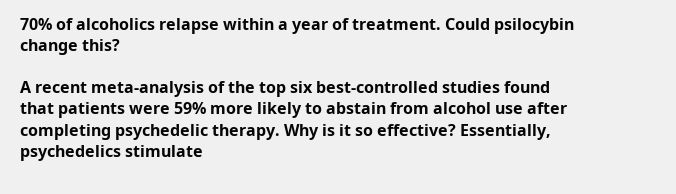70% of alcoholics relapse within a year of treatment. Could psilocybin change this?

A recent meta-analysis of the top six best-controlled studies found that patients were 59% more likely to abstain from alcohol use after completing psychedelic therapy. Why is it so effective? Essentially, psychedelics stimulate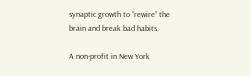synaptic growth to “rewire” the brain and break bad habits.

A non-profit in New York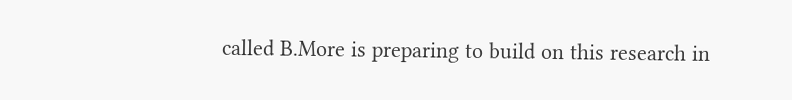called B.More is preparing to build on this research in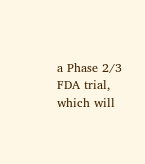a Phase 2/3 FDA trial, which will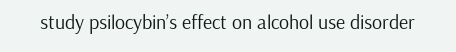study psilocybin’s effect on alcohol use disorder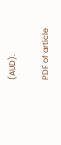(AUD).

PDF of article